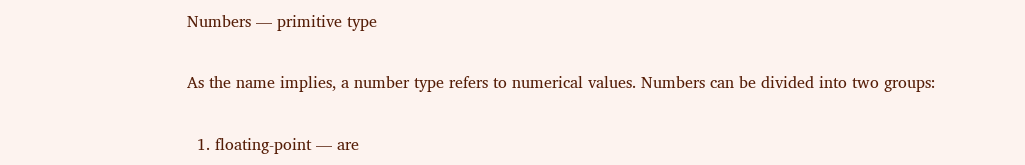Numbers — primitive type

As the name implies, a number type refers to numerical values. Numbers can be divided into two groups:

  1. floating-point — are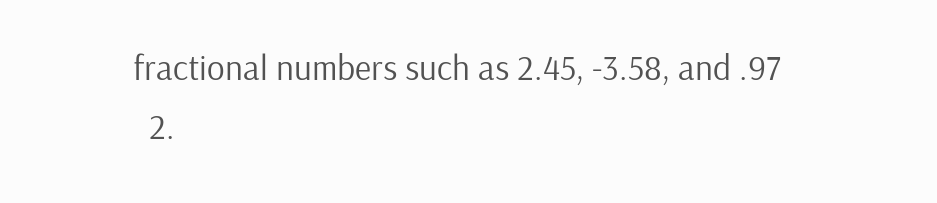fractional numbers such as 2.45, -3.58, and .97
  2.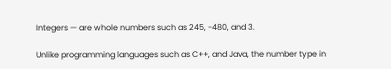Integers — are whole numbers such as 245, -480, and 3.

Unlike programming languages such as C++, and Java, the number type in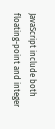JavaScript include both floating-point and integer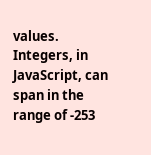values. Integers, in JavaScript, can span in the range of -253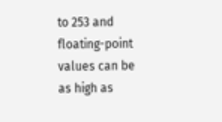to 253 and floating-point values can be as high as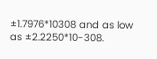±1.7976*10308 and as low as ±2.2250*10-308.